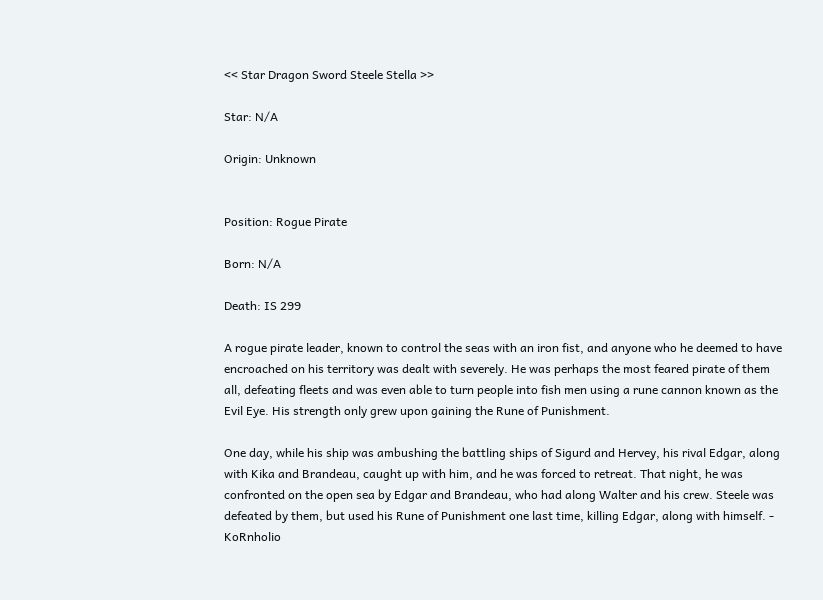<< Star Dragon Sword Steele Stella >>

Star: N/A

Origin: Unknown


Position: Rogue Pirate

Born: N/A

Death: IS 299

A rogue pirate leader, known to control the seas with an iron fist, and anyone who he deemed to have encroached on his territory was dealt with severely. He was perhaps the most feared pirate of them all, defeating fleets and was even able to turn people into fish men using a rune cannon known as the Evil Eye. His strength only grew upon gaining the Rune of Punishment.

One day, while his ship was ambushing the battling ships of Sigurd and Hervey, his rival Edgar, along with Kika and Brandeau, caught up with him, and he was forced to retreat. That night, he was confronted on the open sea by Edgar and Brandeau, who had along Walter and his crew. Steele was defeated by them, but used his Rune of Punishment one last time, killing Edgar, along with himself. - KoRnholio